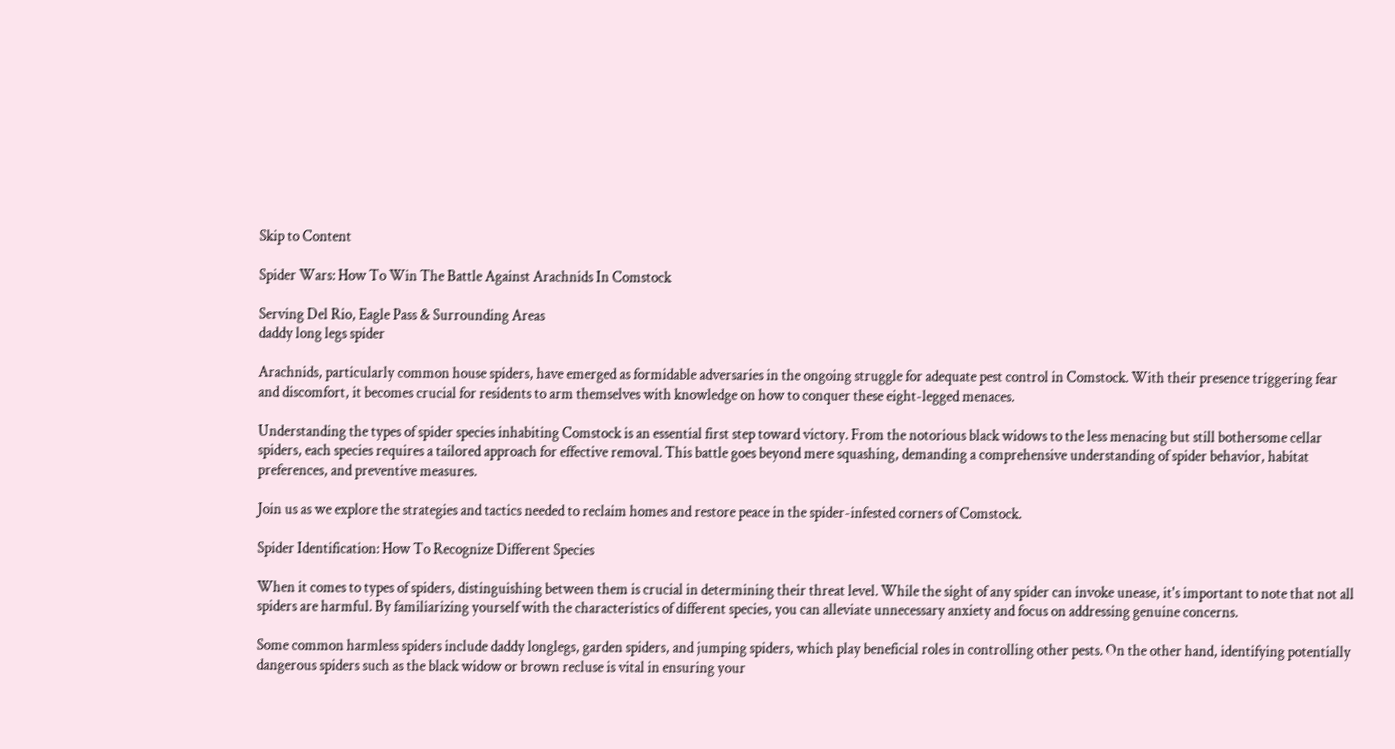Skip to Content

Spider Wars: How To Win The Battle Against Arachnids In Comstock

Serving Del Rio, Eagle Pass & Surrounding Areas
daddy long legs spider

Arachnids, particularly common house spiders, have emerged as formidable adversaries in the ongoing struggle for adequate pest control in Comstock. With their presence triggering fear and discomfort, it becomes crucial for residents to arm themselves with knowledge on how to conquer these eight-legged menaces.

Understanding the types of spider species inhabiting Comstock is an essential first step toward victory. From the notorious black widows to the less menacing but still bothersome cellar spiders, each species requires a tailored approach for effective removal. This battle goes beyond mere squashing, demanding a comprehensive understanding of spider behavior, habitat preferences, and preventive measures.

Join us as we explore the strategies and tactics needed to reclaim homes and restore peace in the spider-infested corners of Comstock.

Spider Identification: How To Recognize Different Species

When it comes to types of spiders, distinguishing between them is crucial in determining their threat level. While the sight of any spider can invoke unease, it's important to note that not all spiders are harmful. By familiarizing yourself with the characteristics of different species, you can alleviate unnecessary anxiety and focus on addressing genuine concerns.

Some common harmless spiders include daddy longlegs, garden spiders, and jumping spiders, which play beneficial roles in controlling other pests. On the other hand, identifying potentially dangerous spiders such as the black widow or brown recluse is vital in ensuring your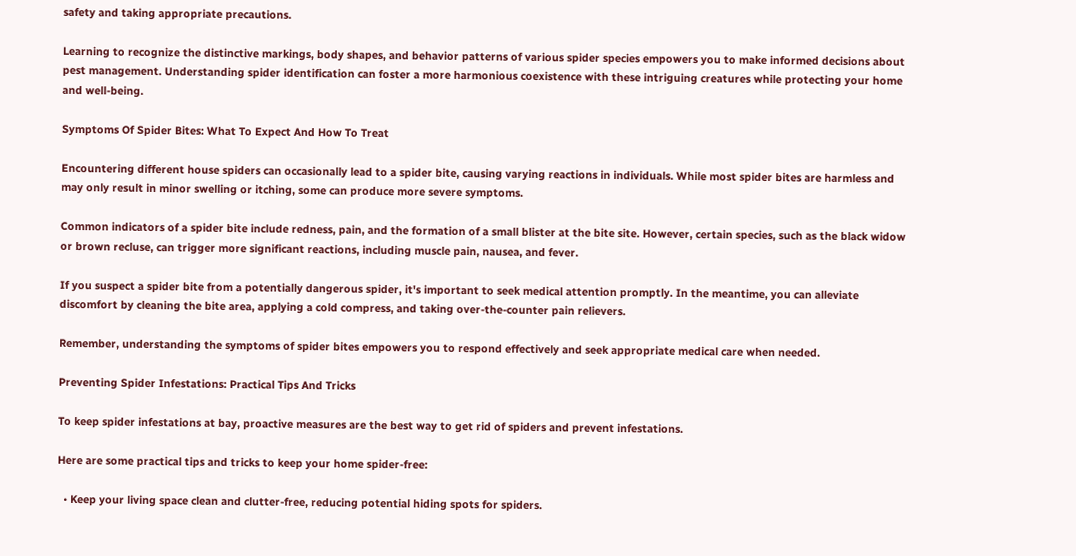safety and taking appropriate precautions.

Learning to recognize the distinctive markings, body shapes, and behavior patterns of various spider species empowers you to make informed decisions about pest management. Understanding spider identification can foster a more harmonious coexistence with these intriguing creatures while protecting your home and well-being.

Symptoms Of Spider Bites: What To Expect And How To Treat

Encountering different house spiders can occasionally lead to a spider bite, causing varying reactions in individuals. While most spider bites are harmless and may only result in minor swelling or itching, some can produce more severe symptoms.

Common indicators of a spider bite include redness, pain, and the formation of a small blister at the bite site. However, certain species, such as the black widow or brown recluse, can trigger more significant reactions, including muscle pain, nausea, and fever.

If you suspect a spider bite from a potentially dangerous spider, it's important to seek medical attention promptly. In the meantime, you can alleviate discomfort by cleaning the bite area, applying a cold compress, and taking over-the-counter pain relievers.

Remember, understanding the symptoms of spider bites empowers you to respond effectively and seek appropriate medical care when needed.

Preventing Spider Infestations: Practical Tips And Tricks

To keep spider infestations at bay, proactive measures are the best way to get rid of spiders and prevent infestations.

Here are some practical tips and tricks to keep your home spider-free:

  • Keep your living space clean and clutter-free, reducing potential hiding spots for spiders.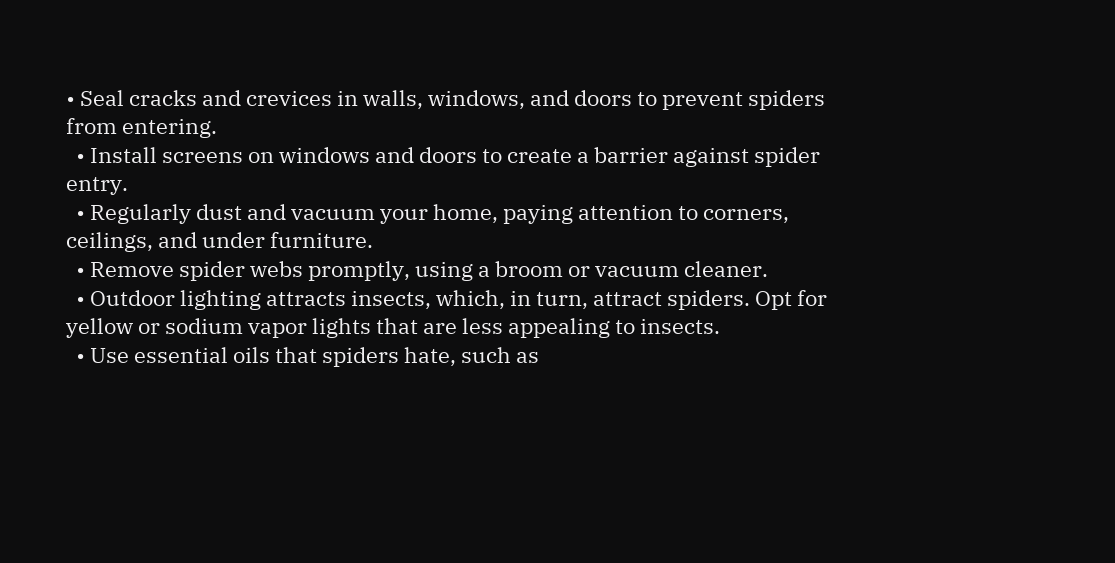• Seal cracks and crevices in walls, windows, and doors to prevent spiders from entering.
  • Install screens on windows and doors to create a barrier against spider entry.
  • Regularly dust and vacuum your home, paying attention to corners, ceilings, and under furniture.
  • Remove spider webs promptly, using a broom or vacuum cleaner.
  • Outdoor lighting attracts insects, which, in turn, attract spiders. Opt for yellow or sodium vapor lights that are less appealing to insects.
  • Use essential oils that spiders hate, such as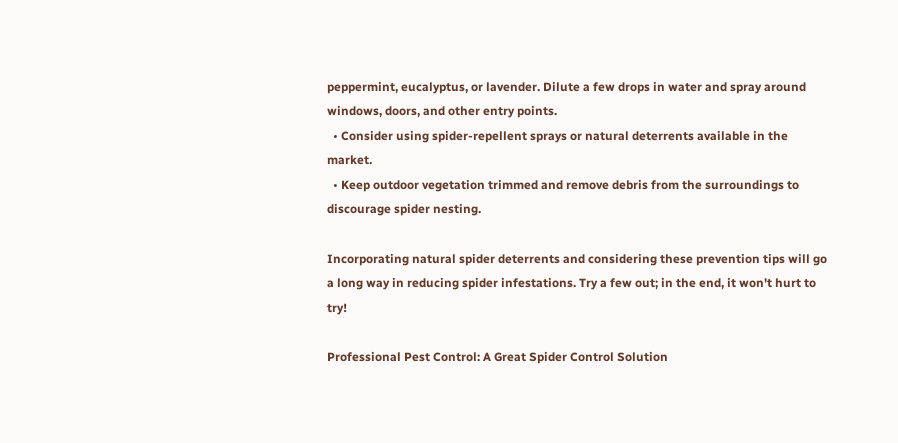peppermint, eucalyptus, or lavender. Dilute a few drops in water and spray around windows, doors, and other entry points.
  • Consider using spider-repellent sprays or natural deterrents available in the market.
  • Keep outdoor vegetation trimmed and remove debris from the surroundings to discourage spider nesting.

Incorporating natural spider deterrents and considering these prevention tips will go a long way in reducing spider infestations. Try a few out; in the end, it won't hurt to try!

Professional Pest Control: A Great Spider Control Solution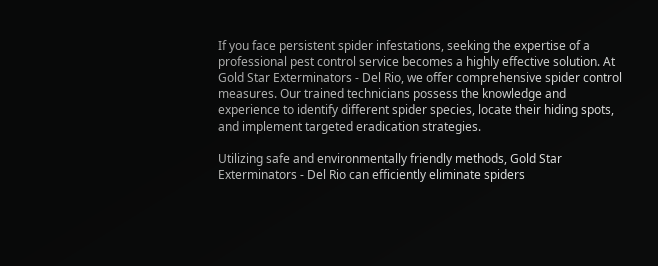If you face persistent spider infestations, seeking the expertise of a professional pest control service becomes a highly effective solution. At Gold Star Exterminators - Del Rio, we offer comprehensive spider control measures. Our trained technicians possess the knowledge and experience to identify different spider species, locate their hiding spots, and implement targeted eradication strategies.

Utilizing safe and environmentally friendly methods, Gold Star Exterminators - Del Rio can efficiently eliminate spiders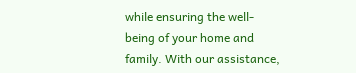while ensuring the well-being of your home and family. With our assistance,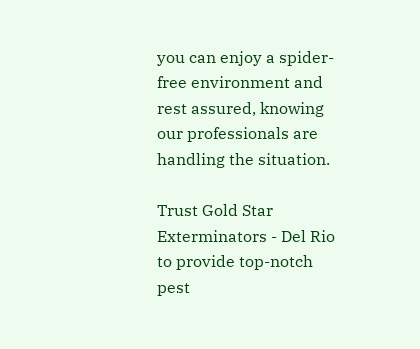you can enjoy a spider-free environment and rest assured, knowing our professionals are handling the situation.

Trust Gold Star Exterminators - Del Rio to provide top-notch pest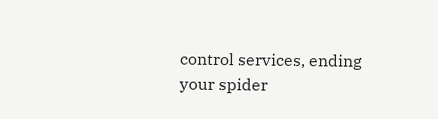control services, ending your spider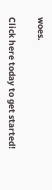woes.

Click here today to get started!